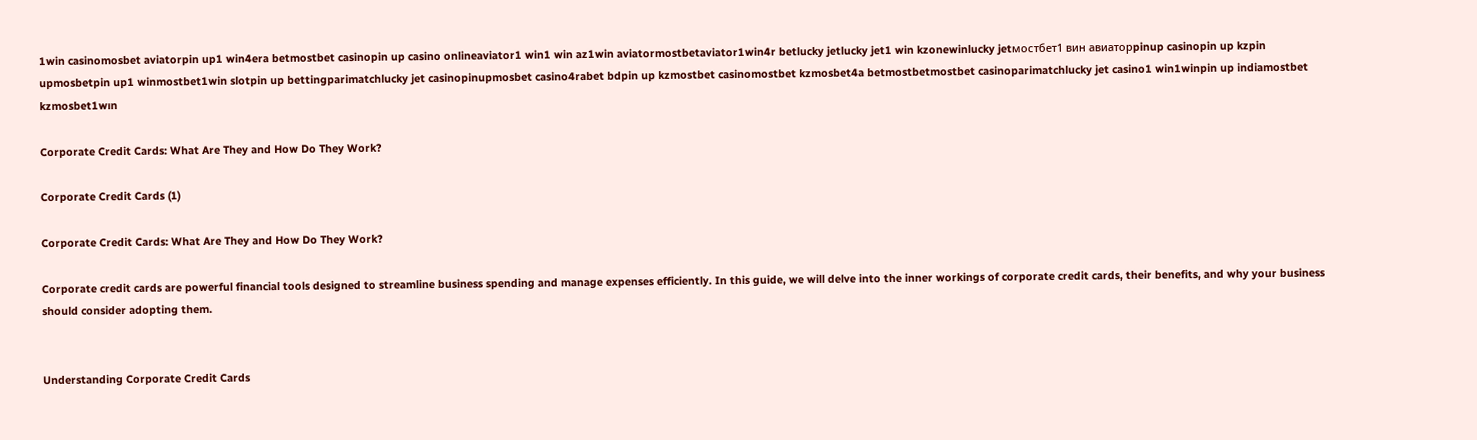1win casinomosbet aviatorpin up1 win4era betmostbet casinopin up casino onlineaviator1 win1 win az1win aviatormostbetaviator1win4r betlucky jetlucky jet1 win kzonewinlucky jetмостбет1 вин авиаторpinup casinopin up kzpin upmosbetpin up1 winmostbet1win slotpin up bettingparimatchlucky jet casinopinupmosbet casino4rabet bdpin up kzmostbet casinomostbet kzmosbet4a betmostbetmostbet casinoparimatchlucky jet casino1 win1winpin up indiamostbet kzmosbet1wın

Corporate Credit Cards: What Are They and How Do They Work?

Corporate Credit Cards (1)

Corporate Credit Cards: What Are They and How Do They Work?

Corporate credit cards are powerful financial tools designed to streamline business spending and manage expenses efficiently. In this guide, we will delve into the inner workings of corporate credit cards, their benefits, and why your business should consider adopting them.


Understanding Corporate Credit Cards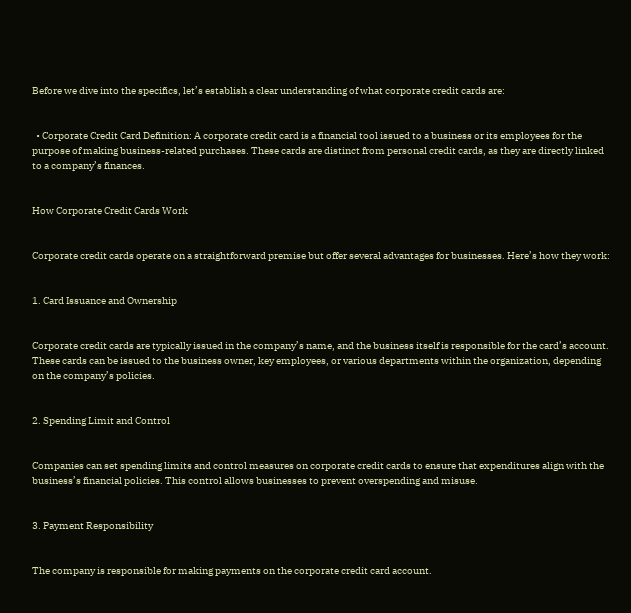Before we dive into the specifics, let’s establish a clear understanding of what corporate credit cards are:


  • Corporate Credit Card Definition: A corporate credit card is a financial tool issued to a business or its employees for the purpose of making business-related purchases. These cards are distinct from personal credit cards, as they are directly linked to a company’s finances.


How Corporate Credit Cards Work


Corporate credit cards operate on a straightforward premise but offer several advantages for businesses. Here’s how they work:


1. Card Issuance and Ownership


Corporate credit cards are typically issued in the company’s name, and the business itself is responsible for the card’s account. These cards can be issued to the business owner, key employees, or various departments within the organization, depending on the company’s policies.


2. Spending Limit and Control


Companies can set spending limits and control measures on corporate credit cards to ensure that expenditures align with the business’s financial policies. This control allows businesses to prevent overspending and misuse.


3. Payment Responsibility


The company is responsible for making payments on the corporate credit card account.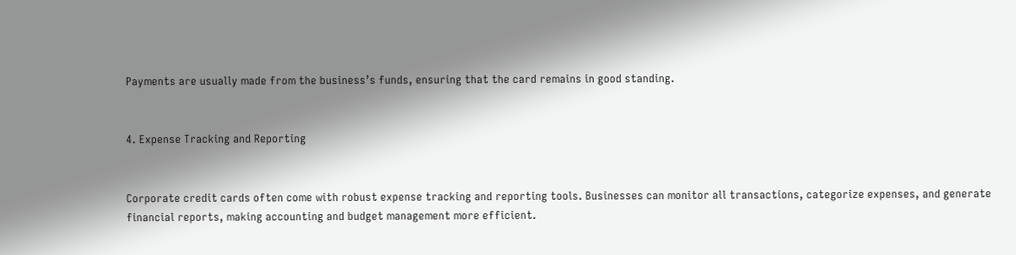Payments are usually made from the business’s funds, ensuring that the card remains in good standing.


4. Expense Tracking and Reporting


Corporate credit cards often come with robust expense tracking and reporting tools. Businesses can monitor all transactions, categorize expenses, and generate financial reports, making accounting and budget management more efficient.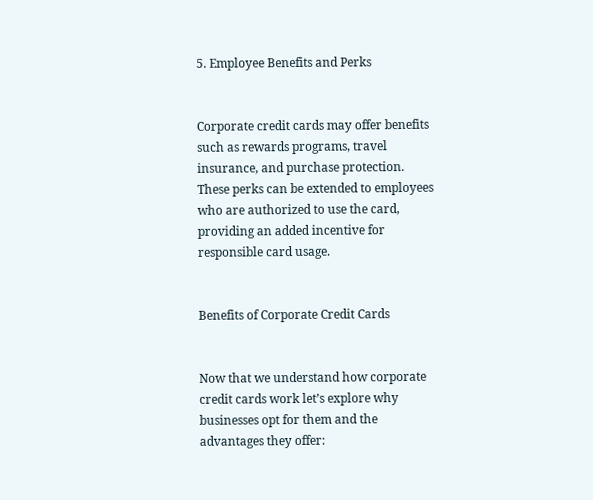5. Employee Benefits and Perks


Corporate credit cards may offer benefits such as rewards programs, travel insurance, and purchase protection. These perks can be extended to employees who are authorized to use the card, providing an added incentive for responsible card usage.


Benefits of Corporate Credit Cards


Now that we understand how corporate credit cards work let’s explore why businesses opt for them and the advantages they offer: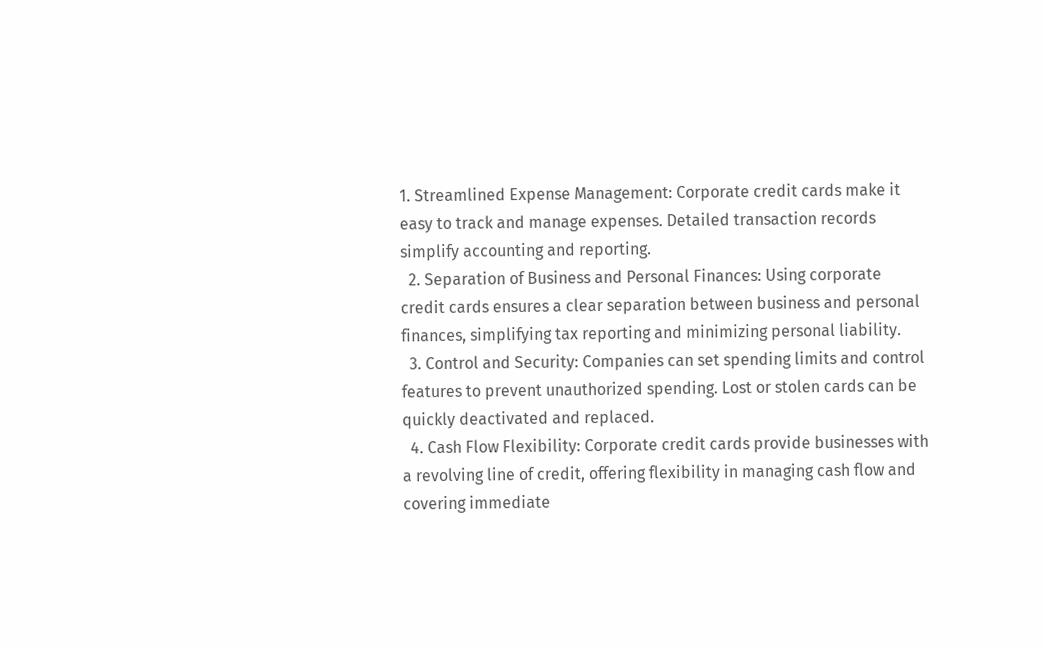1. Streamlined Expense Management: Corporate credit cards make it easy to track and manage expenses. Detailed transaction records simplify accounting and reporting.
  2. Separation of Business and Personal Finances: Using corporate credit cards ensures a clear separation between business and personal finances, simplifying tax reporting and minimizing personal liability.
  3. Control and Security: Companies can set spending limits and control features to prevent unauthorized spending. Lost or stolen cards can be quickly deactivated and replaced.
  4. Cash Flow Flexibility: Corporate credit cards provide businesses with a revolving line of credit, offering flexibility in managing cash flow and covering immediate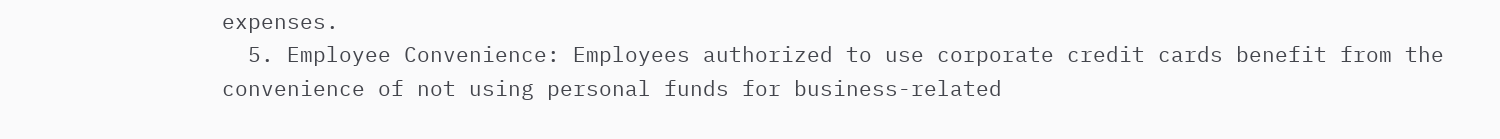expenses.
  5. Employee Convenience: Employees authorized to use corporate credit cards benefit from the convenience of not using personal funds for business-related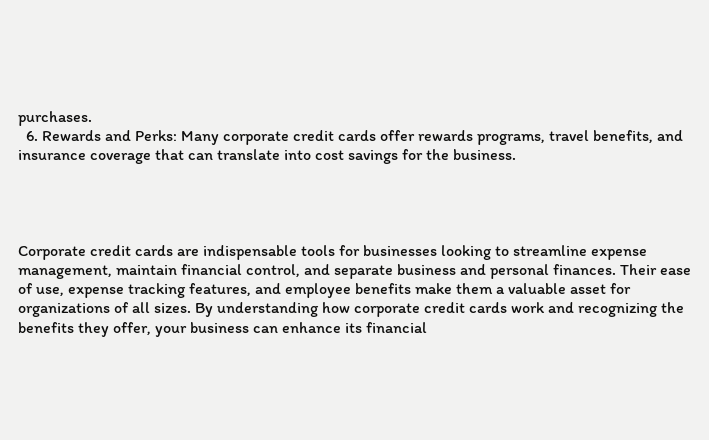purchases.
  6. Rewards and Perks: Many corporate credit cards offer rewards programs, travel benefits, and insurance coverage that can translate into cost savings for the business.




Corporate credit cards are indispensable tools for businesses looking to streamline expense management, maintain financial control, and separate business and personal finances. Their ease of use, expense tracking features, and employee benefits make them a valuable asset for organizations of all sizes. By understanding how corporate credit cards work and recognizing the benefits they offer, your business can enhance its financial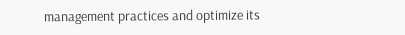management practices and optimize its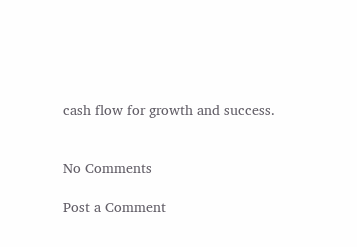cash flow for growth and success.


No Comments

Post a Comment